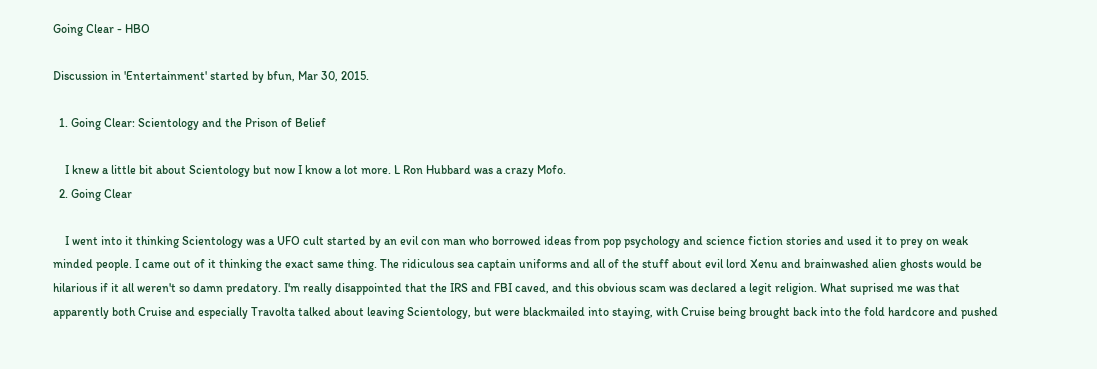Going Clear - HBO

Discussion in 'Entertainment' started by bfun, Mar 30, 2015.

  1. Going Clear: Scientology and the Prison of Belief

    I knew a little bit about Scientology but now I know a lot more. L Ron Hubbard was a crazy Mofo.
  2. Going Clear

    I went into it thinking Scientology was a UFO cult started by an evil con man who borrowed ideas from pop psychology and science fiction stories and used it to prey on weak minded people. I came out of it thinking the exact same thing. The ridiculous sea captain uniforms and all of the stuff about evil lord Xenu and brainwashed alien ghosts would be hilarious if it all weren't so damn predatory. I'm really disappointed that the IRS and FBI caved, and this obvious scam was declared a legit religion. What suprised me was that apparently both Cruise and especially Travolta talked about leaving Scientology, but were blackmailed into staying, with Cruise being brought back into the fold hardcore and pushed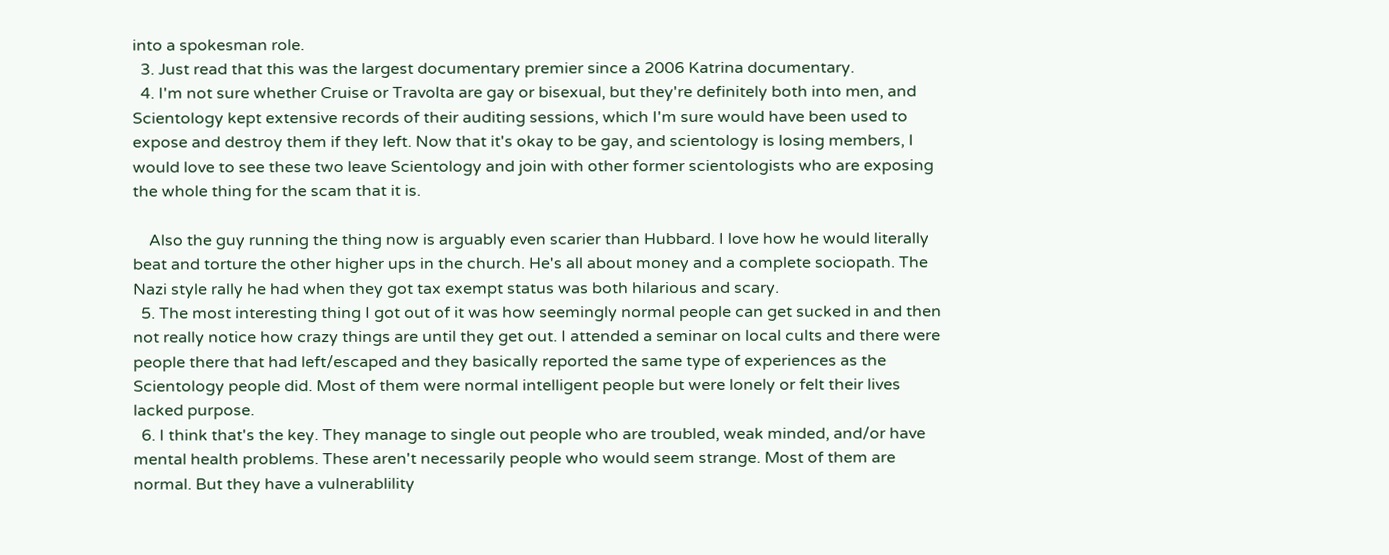into a spokesman role.
  3. Just read that this was the largest documentary premier since a 2006 Katrina documentary.
  4. I'm not sure whether Cruise or Travolta are gay or bisexual, but they're definitely both into men, and Scientology kept extensive records of their auditing sessions, which I'm sure would have been used to expose and destroy them if they left. Now that it's okay to be gay, and scientology is losing members, I would love to see these two leave Scientology and join with other former scientologists who are exposing the whole thing for the scam that it is.

    Also the guy running the thing now is arguably even scarier than Hubbard. I love how he would literally beat and torture the other higher ups in the church. He's all about money and a complete sociopath. The Nazi style rally he had when they got tax exempt status was both hilarious and scary.
  5. The most interesting thing I got out of it was how seemingly normal people can get sucked in and then not really notice how crazy things are until they get out. I attended a seminar on local cults and there were people there that had left/escaped and they basically reported the same type of experiences as the Scientology people did. Most of them were normal intelligent people but were lonely or felt their lives lacked purpose.
  6. I think that's the key. They manage to single out people who are troubled, weak minded, and/or have mental health problems. These aren't necessarily people who would seem strange. Most of them are normal. But they have a vulnerablility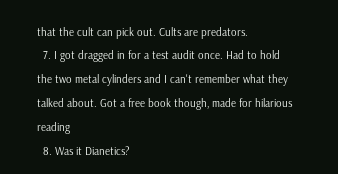that the cult can pick out. Cults are predators.
  7. I got dragged in for a test audit once. Had to hold the two metal cylinders and I can't remember what they talked about. Got a free book though, made for hilarious reading
  8. Was it Dianetics?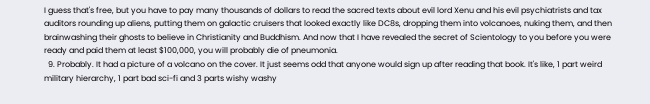I guess that's free, but you have to pay many thousands of dollars to read the sacred texts about evil lord Xenu and his evil psychiatrists and tax auditors rounding up aliens, putting them on galactic cruisers that looked exactly like DC8s, dropping them into volcanoes, nuking them, and then brainwashing their ghosts to believe in Christianity and Buddhism. And now that I have revealed the secret of Scientology to you before you were ready and paid them at least $100,000, you will probably die of pneumonia.
  9. Probably. It had a picture of a volcano on the cover. It just seems odd that anyone would sign up after reading that book. It's like, 1 part weird military hierarchy, 1 part bad sci-fi and 3 parts wishy washy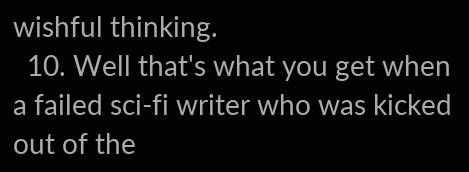wishful thinking.
  10. Well that's what you get when a failed sci-fi writer who was kicked out of the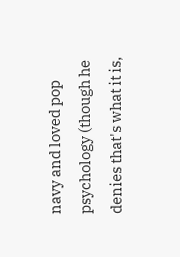navy and loved pop psychology (though he denies that's what it is,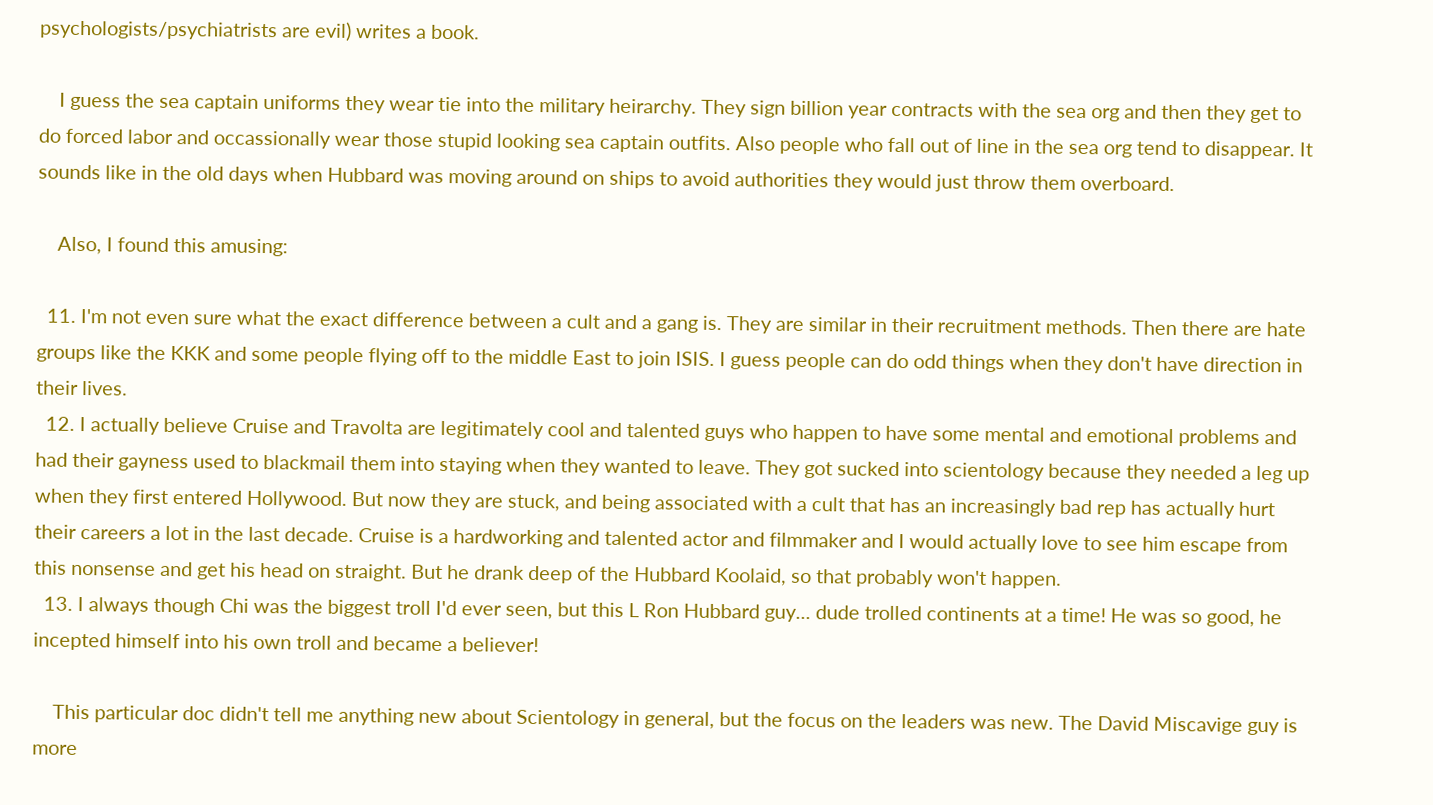psychologists/psychiatrists are evil) writes a book.

    I guess the sea captain uniforms they wear tie into the military heirarchy. They sign billion year contracts with the sea org and then they get to do forced labor and occassionally wear those stupid looking sea captain outfits. Also people who fall out of line in the sea org tend to disappear. It sounds like in the old days when Hubbard was moving around on ships to avoid authorities they would just throw them overboard.

    Also, I found this amusing:

  11. I'm not even sure what the exact difference between a cult and a gang is. They are similar in their recruitment methods. Then there are hate groups like the KKK and some people flying off to the middle East to join ISIS. I guess people can do odd things when they don't have direction in their lives.
  12. I actually believe Cruise and Travolta are legitimately cool and talented guys who happen to have some mental and emotional problems and had their gayness used to blackmail them into staying when they wanted to leave. They got sucked into scientology because they needed a leg up when they first entered Hollywood. But now they are stuck, and being associated with a cult that has an increasingly bad rep has actually hurt their careers a lot in the last decade. Cruise is a hardworking and talented actor and filmmaker and I would actually love to see him escape from this nonsense and get his head on straight. But he drank deep of the Hubbard Koolaid, so that probably won't happen.
  13. I always though Chi was the biggest troll I'd ever seen, but this L Ron Hubbard guy... dude trolled continents at a time! He was so good, he incepted himself into his own troll and became a believer!

    This particular doc didn't tell me anything new about Scientology in general, but the focus on the leaders was new. The David Miscavige guy is more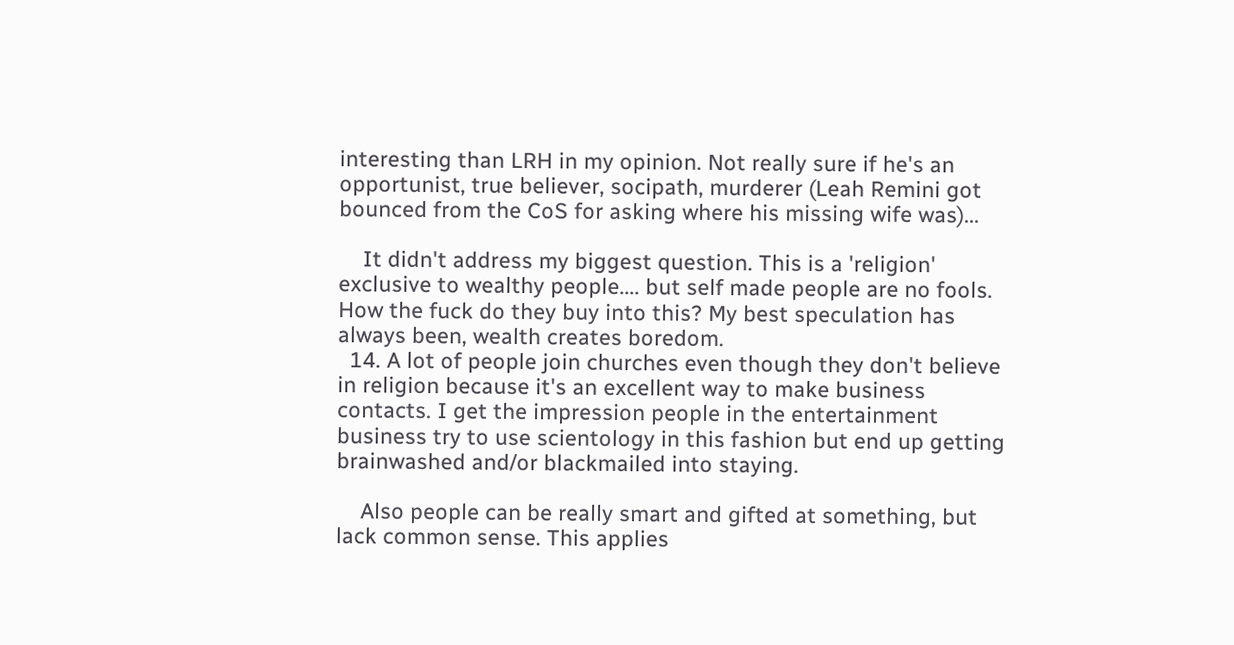interesting than LRH in my opinion. Not really sure if he's an opportunist, true believer, socipath, murderer (Leah Remini got bounced from the CoS for asking where his missing wife was)...

    It didn't address my biggest question. This is a 'religion' exclusive to wealthy people.... but self made people are no fools. How the fuck do they buy into this? My best speculation has always been, wealth creates boredom.
  14. A lot of people join churches even though they don't believe in religion because it's an excellent way to make business contacts. I get the impression people in the entertainment business try to use scientology in this fashion but end up getting brainwashed and/or blackmailed into staying.

    Also people can be really smart and gifted at something, but lack common sense. This applies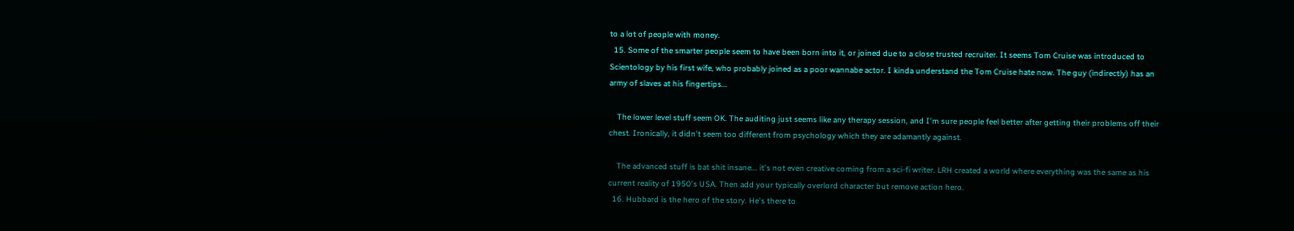to a lot of people with money.
  15. Some of the smarter people seem to have been born into it, or joined due to a close trusted recruiter. It seems Tom Cruise was introduced to Scientology by his first wife, who probably joined as a poor wannabe actor. I kinda understand the Tom Cruise hate now. The guy (indirectly) has an army of slaves at his fingertips...

    The lower level stuff seem OK. The auditing just seems like any therapy session, and I'm sure people feel better after getting their problems off their chest. Ironically, it didn't seem too different from psychology which they are adamantly against.

    The advanced stuff is bat shit insane... it's not even creative coming from a sci-fi writer. LRH created a world where everything was the same as his current reality of 1950's USA. Then add your typically overlord character but remove action hero.
  16. Hubbard is the hero of the story. He's there to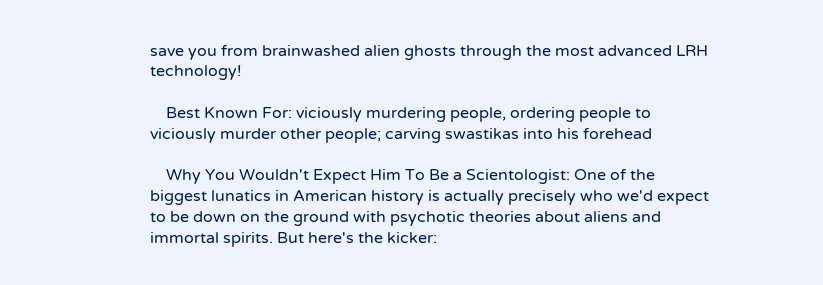save you from brainwashed alien ghosts through the most advanced LRH technology!

    Best Known For: viciously murdering people, ordering people to viciously murder other people; carving swastikas into his forehead

    Why You Wouldn't Expect Him To Be a Scientologist: One of the biggest lunatics in American history is actually precisely who we'd expect to be down on the ground with psychotic theories about aliens and immortal spirits. But here's the kicker: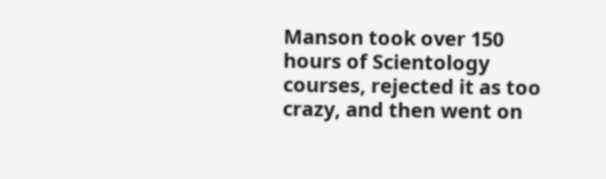Manson took over 150 hours of Scientology courses, rejected it as too crazy, and then went on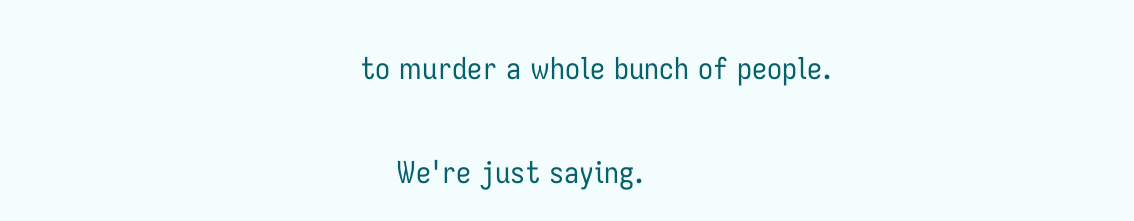to murder a whole bunch of people.

    We're just saying.